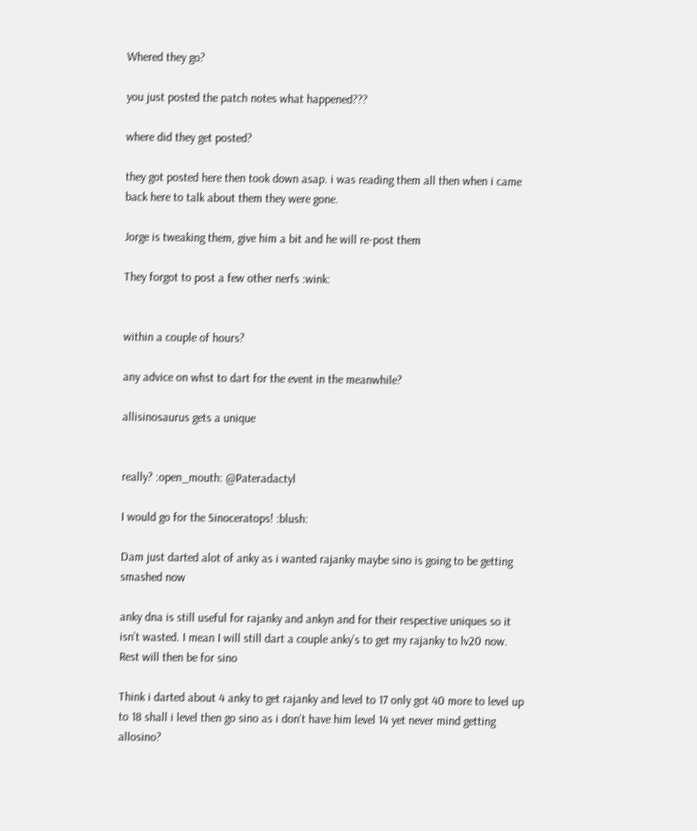Whered they go?

you just posted the patch notes what happened???

where did they get posted?

they got posted here then took down asap. i was reading them all then when i came back here to talk about them they were gone.

Jorge is tweaking them, give him a bit and he will re-post them

They forgot to post a few other nerfs :wink:


within a couple of hours?

any advice on whst to dart for the event in the meanwhile?

allisinosaurus gets a unique


really? :open_mouth: @Pateradactyl

I would go for the Sinoceratops! :blush:

Dam just darted alot of anky as i wanted rajanky maybe sino is going to be getting smashed now

anky dna is still useful for rajanky and ankyn and for their respective uniques so it isn’t wasted. I mean I will still dart a couple anky’s to get my rajanky to lv20 now. Rest will then be for sino

Think i darted about 4 anky to get rajanky and level to 17 only got 40 more to level up to 18 shall i level then go sino as i don’t have him level 14 yet never mind getting allosino?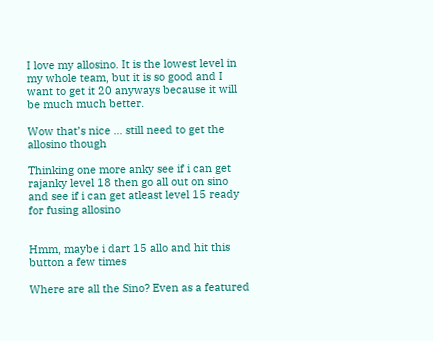I love my allosino. It is the lowest level in my whole team, but it is so good and I want to get it 20 anyways because it will be much much better.

Wow that’s nice … still need to get the allosino though

Thinking one more anky see if i can get rajanky level 18 then go all out on sino and see if i can get atleast level 15 ready for fusing allosino


Hmm, maybe i dart 15 allo and hit this button a few times

Where are all the Sino? Even as a featured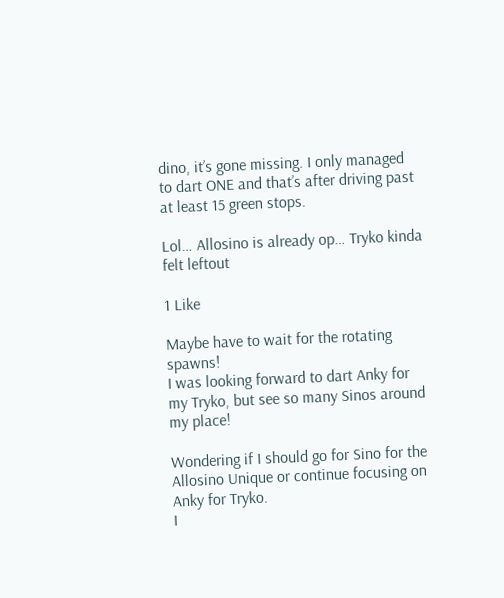dino, it’s gone missing. I only managed to dart ONE and that’s after driving past at least 15 green stops.

Lol… Allosino is already op… Tryko kinda felt leftout

1 Like

Maybe have to wait for the rotating spawns!
I was looking forward to dart Anky for my Tryko, but see so many Sinos around my place!

Wondering if I should go for Sino for the Allosino Unique or continue focusing on Anky for Tryko.
I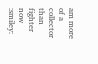am more of a collector than fighter now :smiley: